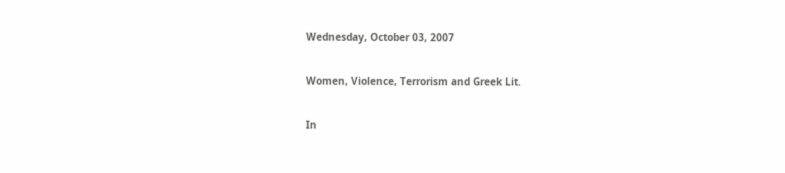Wednesday, October 03, 2007

Women, Violence, Terrorism and Greek Lit.

In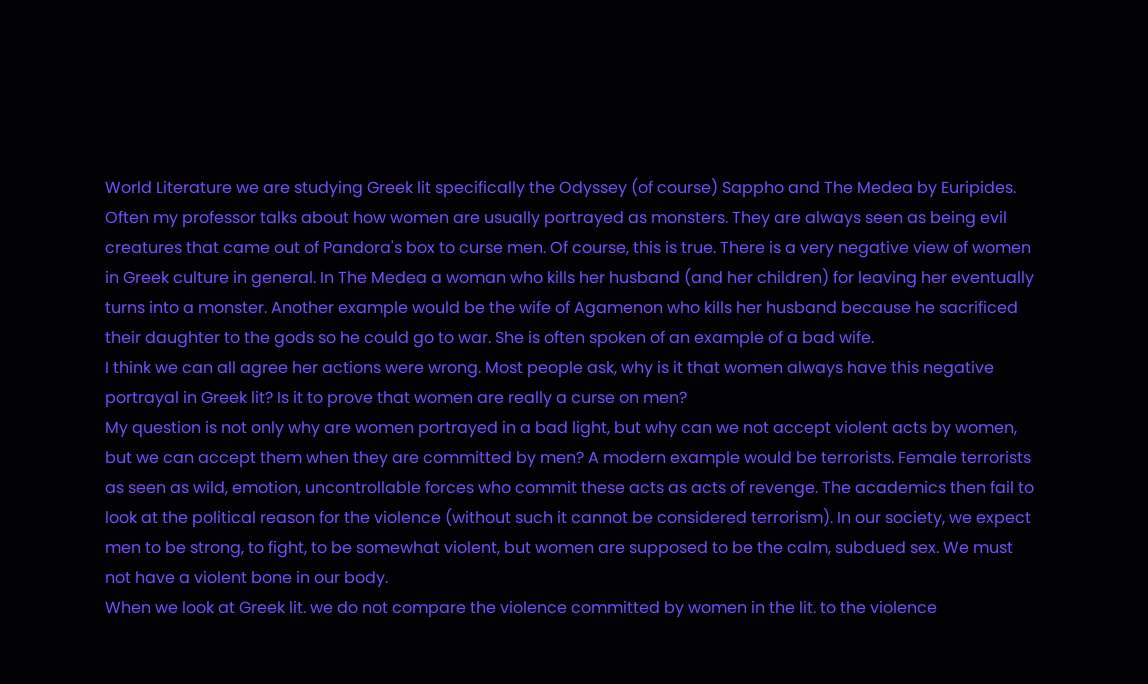World Literature we are studying Greek lit specifically the Odyssey (of course) Sappho and The Medea by Euripides. Often my professor talks about how women are usually portrayed as monsters. They are always seen as being evil creatures that came out of Pandora's box to curse men. Of course, this is true. There is a very negative view of women in Greek culture in general. In The Medea a woman who kills her husband (and her children) for leaving her eventually turns into a monster. Another example would be the wife of Agamenon who kills her husband because he sacrificed their daughter to the gods so he could go to war. She is often spoken of an example of a bad wife.
I think we can all agree her actions were wrong. Most people ask, why is it that women always have this negative portrayal in Greek lit? Is it to prove that women are really a curse on men?
My question is not only why are women portrayed in a bad light, but why can we not accept violent acts by women, but we can accept them when they are committed by men? A modern example would be terrorists. Female terrorists as seen as wild, emotion, uncontrollable forces who commit these acts as acts of revenge. The academics then fail to look at the political reason for the violence (without such it cannot be considered terrorism). In our society, we expect men to be strong, to fight, to be somewhat violent, but women are supposed to be the calm, subdued sex. We must not have a violent bone in our body.
When we look at Greek lit. we do not compare the violence committed by women in the lit. to the violence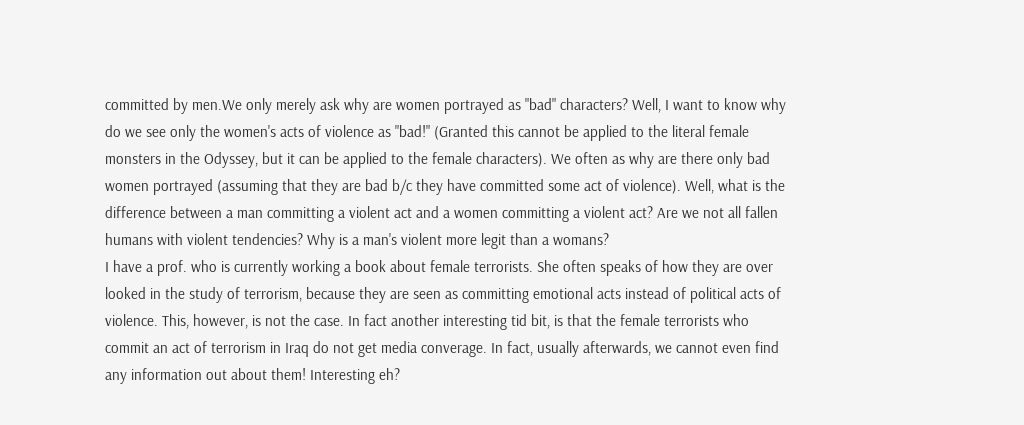committed by men.We only merely ask why are women portrayed as "bad" characters? Well, I want to know why do we see only the women's acts of violence as "bad!" (Granted this cannot be applied to the literal female monsters in the Odyssey, but it can be applied to the female characters). We often as why are there only bad women portrayed (assuming that they are bad b/c they have committed some act of violence). Well, what is the difference between a man committing a violent act and a women committing a violent act? Are we not all fallen humans with violent tendencies? Why is a man's violent more legit than a womans?
I have a prof. who is currently working a book about female terrorists. She often speaks of how they are over looked in the study of terrorism, because they are seen as committing emotional acts instead of political acts of violence. This, however, is not the case. In fact another interesting tid bit, is that the female terrorists who commit an act of terrorism in Iraq do not get media converage. In fact, usually afterwards, we cannot even find any information out about them! Interesting eh?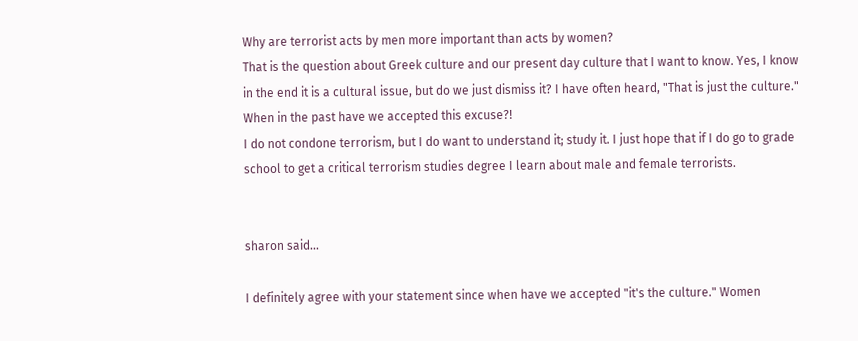Why are terrorist acts by men more important than acts by women?
That is the question about Greek culture and our present day culture that I want to know. Yes, I know in the end it is a cultural issue, but do we just dismiss it? I have often heard, "That is just the culture." When in the past have we accepted this excuse?!
I do not condone terrorism, but I do want to understand it; study it. I just hope that if I do go to grade school to get a critical terrorism studies degree I learn about male and female terrorists.


sharon said...

I definitely agree with your statement since when have we accepted "it's the culture." Women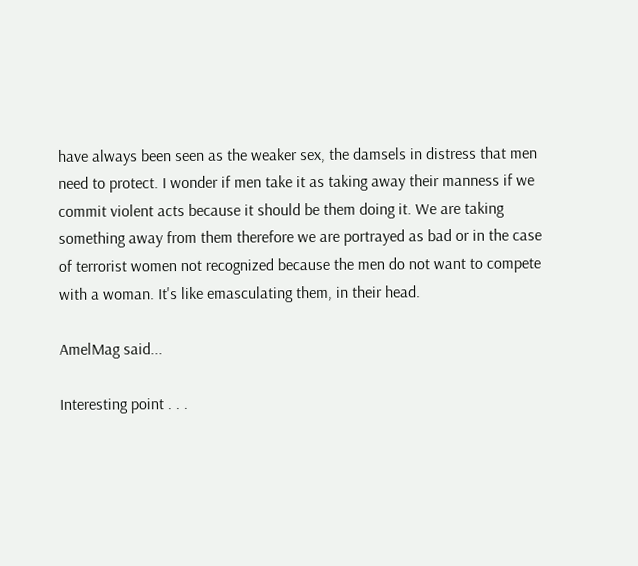have always been seen as the weaker sex, the damsels in distress that men need to protect. I wonder if men take it as taking away their manness if we commit violent acts because it should be them doing it. We are taking something away from them therefore we are portrayed as bad or in the case of terrorist women not recognized because the men do not want to compete with a woman. It's like emasculating them, in their head.

AmelMag said...

Interesting point . . .